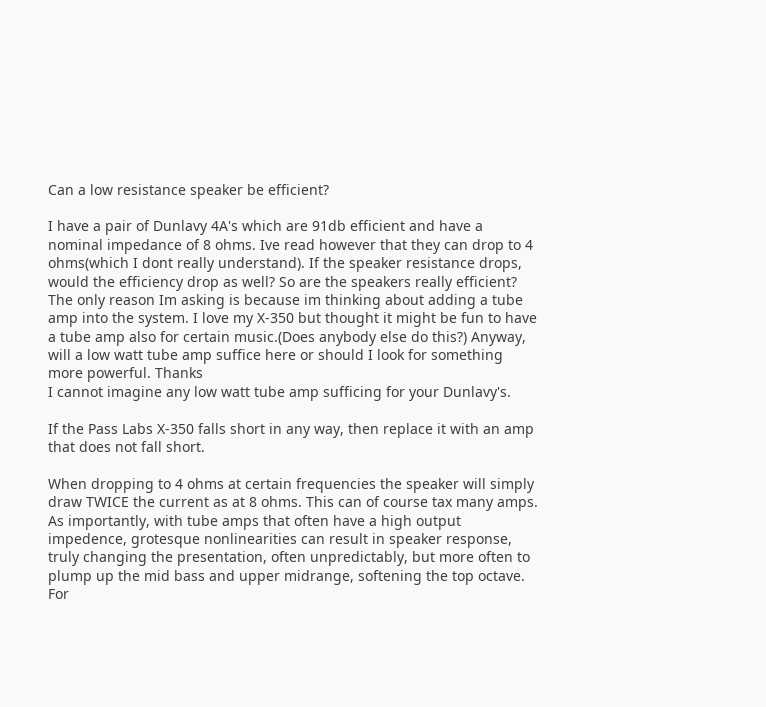Can a low resistance speaker be efficient?

I have a pair of Dunlavy 4A's which are 91db efficient and have a nominal impedance of 8 ohms. Ive read however that they can drop to 4 ohms(which I dont really understand). If the speaker resistance drops, would the efficiency drop as well? So are the speakers really efficient? The only reason Im asking is because im thinking about adding a tube amp into the system. I love my X-350 but thought it might be fun to have a tube amp also for certain music.(Does anybody else do this?) Anyway, will a low watt tube amp suffice here or should I look for something more powerful. Thanks
I cannot imagine any low watt tube amp sufficing for your Dunlavy's.

If the Pass Labs X-350 falls short in any way, then replace it with an amp that does not fall short.

When dropping to 4 ohms at certain frequencies the speaker will simply draw TWICE the current as at 8 ohms. This can of course tax many amps. As importantly, with tube amps that often have a high output impedence, grotesque nonlinearities can result in speaker response, truly changing the presentation, often unpredictably, but more often to plump up the mid bass and upper midrange, softening the top octave. For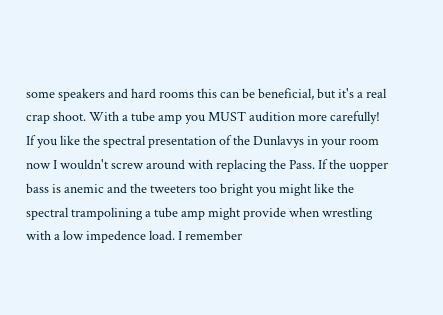some speakers and hard rooms this can be beneficial, but it's a real crap shoot. With a tube amp you MUST audition more carefully! If you like the spectral presentation of the Dunlavys in your room now I wouldn't screw around with replacing the Pass. If the uopper bass is anemic and the tweeters too bright you might like the spectral trampolining a tube amp might provide when wrestling with a low impedence load. I remember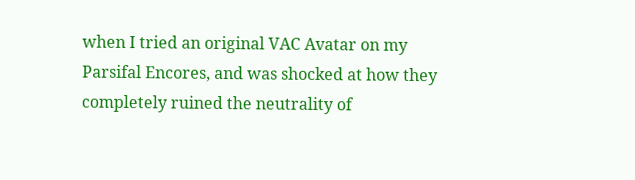when I tried an original VAC Avatar on my Parsifal Encores, and was shocked at how they completely ruined the neutrality of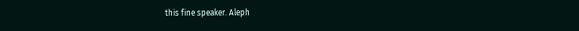this fine speaker. Aleph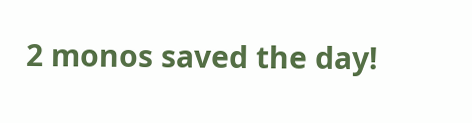2 monos saved the day!